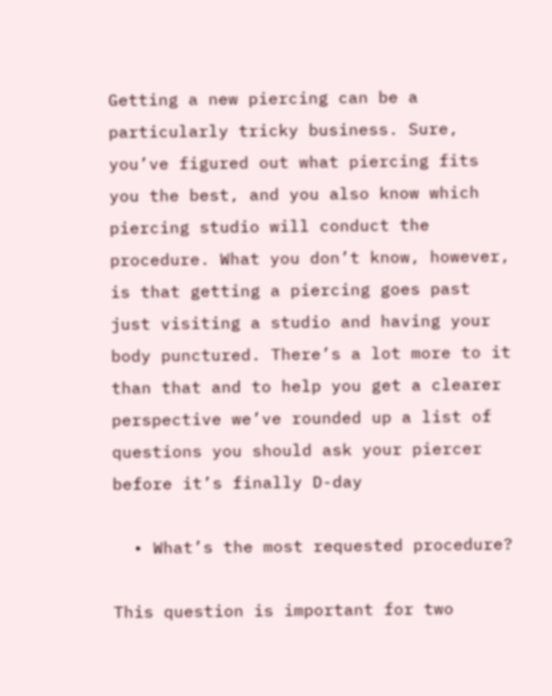Getting a new piercing can be a particularly tricky business. Sure, you’ve figured out what piercing fits you the best, and you also know which piercing studio will conduct the procedure. What you don’t know, however, is that getting a piercing goes past just visiting a studio and having your body punctured. There’s a lot more to it than that and to help you get a clearer perspective we’ve rounded up a list of questions you should ask your piercer before it’s finally D-day

  • What’s the most requested procedure?

This question is important for two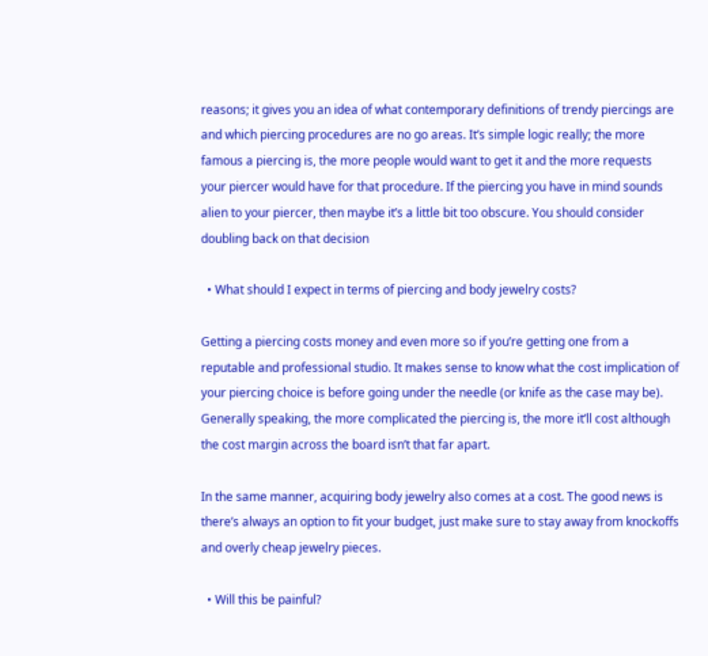reasons; it gives you an idea of what contemporary definitions of trendy piercings are and which piercing procedures are no go areas. It’s simple logic really; the more famous a piercing is, the more people would want to get it and the more requests your piercer would have for that procedure. If the piercing you have in mind sounds alien to your piercer, then maybe it’s a little bit too obscure. You should consider doubling back on that decision

  • What should I expect in terms of piercing and body jewelry costs?

Getting a piercing costs money and even more so if you’re getting one from a reputable and professional studio. It makes sense to know what the cost implication of your piercing choice is before going under the needle (or knife as the case may be). Generally speaking, the more complicated the piercing is, the more it’ll cost although the cost margin across the board isn’t that far apart.

In the same manner, acquiring body jewelry also comes at a cost. The good news is there’s always an option to fit your budget, just make sure to stay away from knockoffs and overly cheap jewelry pieces.

  • Will this be painful?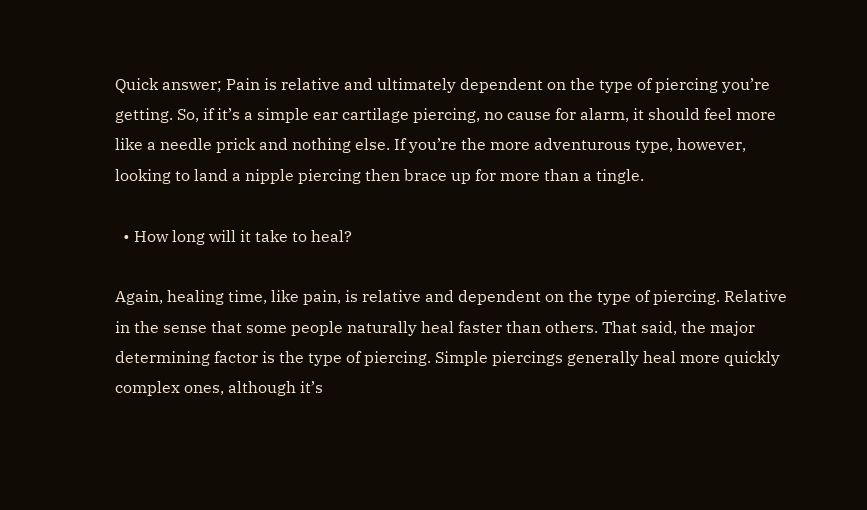Quick answer; Pain is relative and ultimately dependent on the type of piercing you’re getting. So, if it’s a simple ear cartilage piercing, no cause for alarm, it should feel more like a needle prick and nothing else. If you’re the more adventurous type, however, looking to land a nipple piercing then brace up for more than a tingle.

  • How long will it take to heal?

Again, healing time, like pain, is relative and dependent on the type of piercing. Relative in the sense that some people naturally heal faster than others. That said, the major determining factor is the type of piercing. Simple piercings generally heal more quickly complex ones, although it’s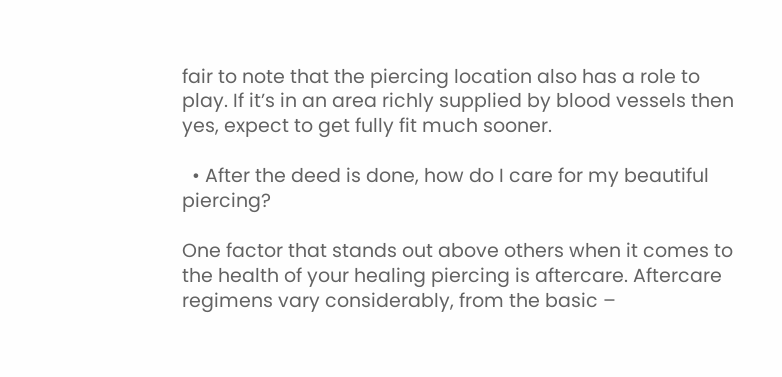fair to note that the piercing location also has a role to play. If it’s in an area richly supplied by blood vessels then yes, expect to get fully fit much sooner.

  • After the deed is done, how do I care for my beautiful piercing?

One factor that stands out above others when it comes to the health of your healing piercing is aftercare. Aftercare regimens vary considerably, from the basic –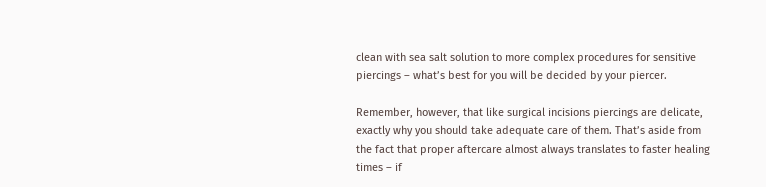clean with sea salt solution to more complex procedures for sensitive piercings – what’s best for you will be decided by your piercer.

Remember, however, that like surgical incisions piercings are delicate, exactly why you should take adequate care of them. That’s aside from the fact that proper aftercare almost always translates to faster healing times – if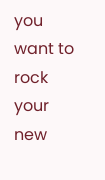you want to rock your new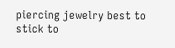piercing jewelry best to stick to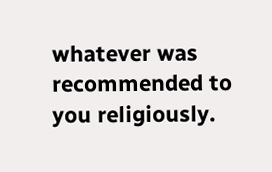whatever was recommended to you religiously.